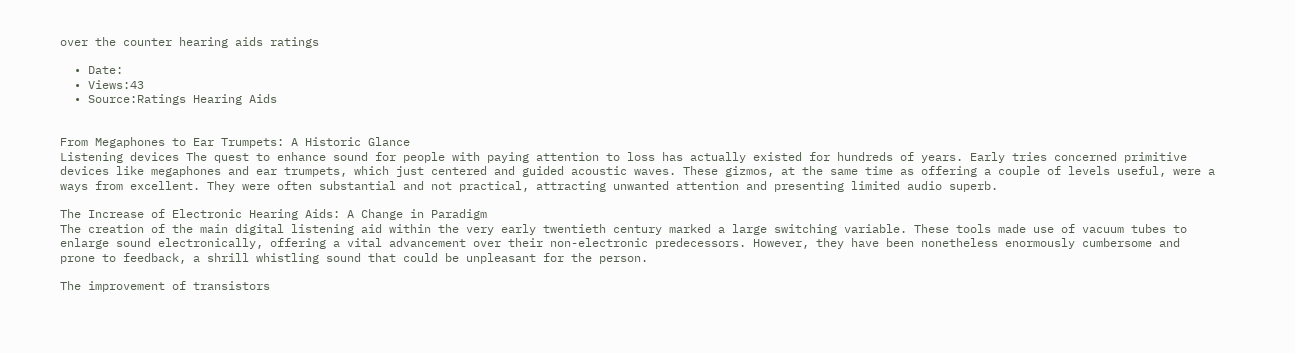over the counter hearing aids ratings

  • Date:
  • Views:43
  • Source:Ratings Hearing Aids


From Megaphones to Ear Trumpets: A Historic Glance
Listening devices The quest to enhance sound for people with paying attention to loss has actually existed for hundreds of years. Early tries concerned primitive devices like megaphones and ear trumpets, which just centered and guided acoustic waves. These gizmos, at the same time as offering a couple of levels useful, were a ways from excellent. They were often substantial and not practical, attracting unwanted attention and presenting limited audio superb.

The Increase of Electronic Hearing Aids: A Change in Paradigm
The creation of the main digital listening aid within the very early twentieth century marked a large switching variable. These tools made use of vacuum tubes to enlarge sound electronically, offering a vital advancement over their non-electronic predecessors. However, they have been nonetheless enormously cumbersome and prone to feedback, a shrill whistling sound that could be unpleasant for the person.

The improvement of transistors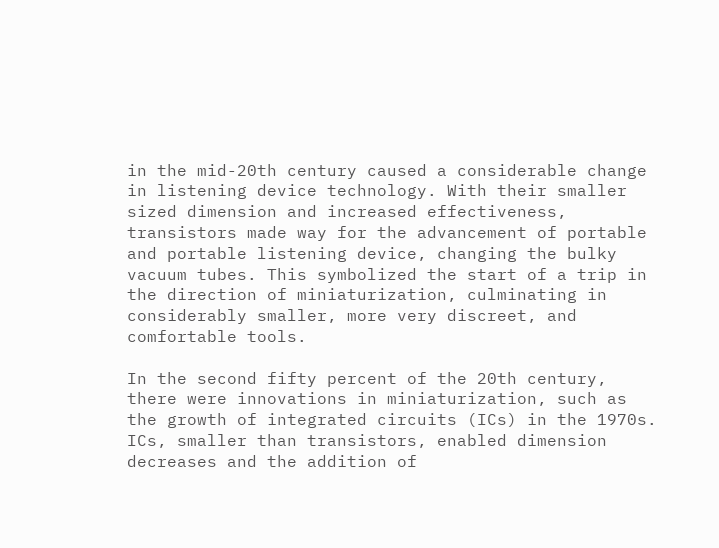in the mid-20th century caused a considerable change in listening device technology. With their smaller sized dimension and increased effectiveness, transistors made way for the advancement of portable and portable listening device, changing the bulky vacuum tubes. This symbolized the start of a trip in the direction of miniaturization, culminating in considerably smaller, more very discreet, and comfortable tools.

In the second fifty percent of the 20th century, there were innovations in miniaturization, such as the growth of integrated circuits (ICs) in the 1970s. ICs, smaller than transistors, enabled dimension decreases and the addition of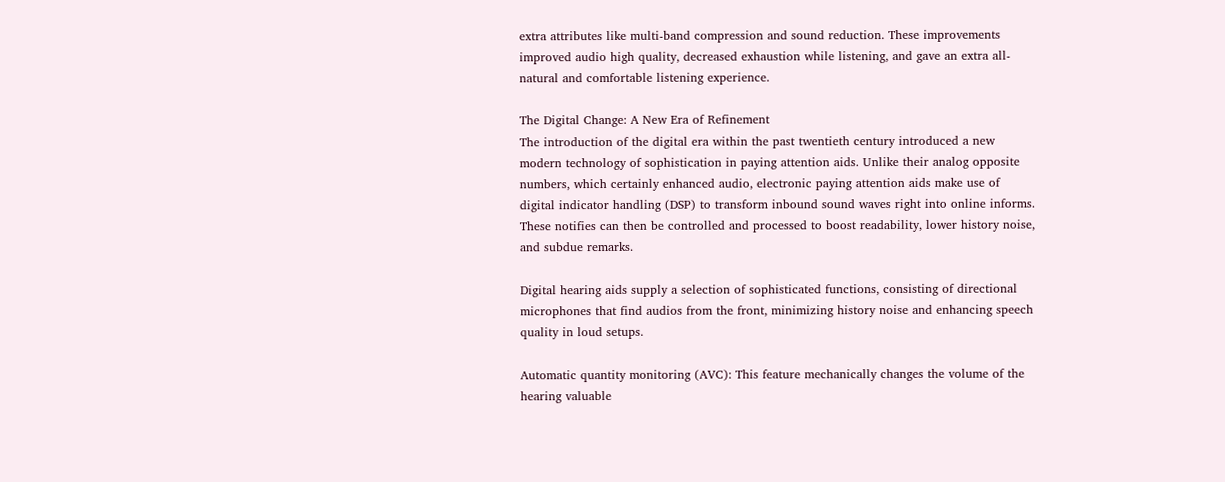extra attributes like multi-band compression and sound reduction. These improvements improved audio high quality, decreased exhaustion while listening, and gave an extra all-natural and comfortable listening experience.

The Digital Change: A New Era of Refinement
The introduction of the digital era within the past twentieth century introduced a new modern technology of sophistication in paying attention aids. Unlike their analog opposite numbers, which certainly enhanced audio, electronic paying attention aids make use of digital indicator handling (DSP) to transform inbound sound waves right into online informs. These notifies can then be controlled and processed to boost readability, lower history noise, and subdue remarks.

Digital hearing aids supply a selection of sophisticated functions, consisting of directional microphones that find audios from the front, minimizing history noise and enhancing speech quality in loud setups.

Automatic quantity monitoring (AVC): This feature mechanically changes the volume of the hearing valuable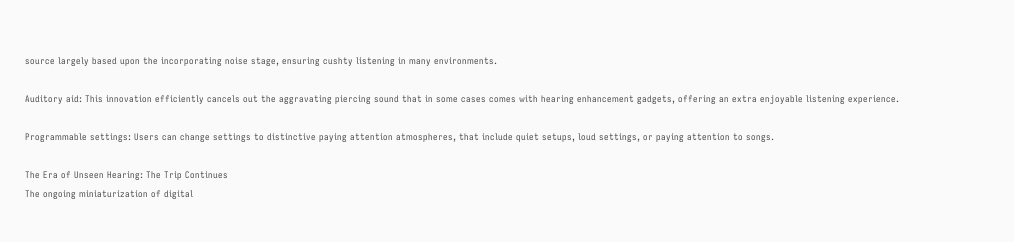source largely based upon the incorporating noise stage, ensuring cushty listening in many environments.

Auditory aid: This innovation efficiently cancels out the aggravating piercing sound that in some cases comes with hearing enhancement gadgets, offering an extra enjoyable listening experience.

Programmable settings: Users can change settings to distinctive paying attention atmospheres, that include quiet setups, loud settings, or paying attention to songs.

The Era of Unseen Hearing: The Trip Continues
The ongoing miniaturization of digital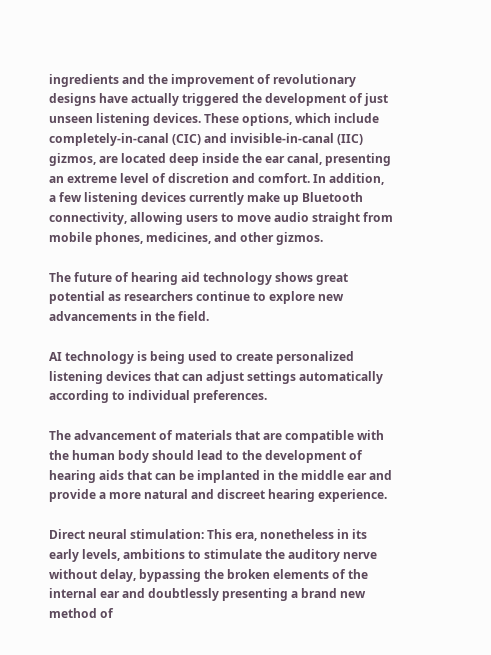ingredients and the improvement of revolutionary designs have actually triggered the development of just unseen listening devices. These options, which include completely-in-canal (CIC) and invisible-in-canal (IIC) gizmos, are located deep inside the ear canal, presenting an extreme level of discretion and comfort. In addition, a few listening devices currently make up Bluetooth connectivity, allowing users to move audio straight from mobile phones, medicines, and other gizmos.

The future of hearing aid technology shows great potential as researchers continue to explore new advancements in the field.

AI technology is being used to create personalized listening devices that can adjust settings automatically according to individual preferences.

The advancement of materials that are compatible with the human body should lead to the development of hearing aids that can be implanted in the middle ear and provide a more natural and discreet hearing experience.

Direct neural stimulation: This era, nonetheless in its early levels, ambitions to stimulate the auditory nerve without delay, bypassing the broken elements of the internal ear and doubtlessly presenting a brand new method of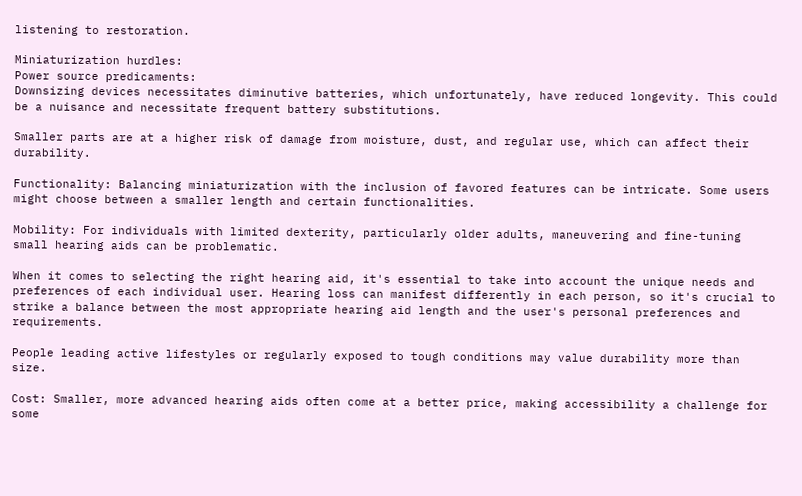listening to restoration.

Miniaturization hurdles:
Power source predicaments:
Downsizing devices necessitates diminutive batteries, which unfortunately, have reduced longevity. This could be a nuisance and necessitate frequent battery substitutions.

Smaller parts are at a higher risk of damage from moisture, dust, and regular use, which can affect their durability.

Functionality: Balancing miniaturization with the inclusion of favored features can be intricate. Some users might choose between a smaller length and certain functionalities.

Mobility: For individuals with limited dexterity, particularly older adults, maneuvering and fine-tuning small hearing aids can be problematic.

When it comes to selecting the right hearing aid, it's essential to take into account the unique needs and preferences of each individual user. Hearing loss can manifest differently in each person, so it's crucial to strike a balance between the most appropriate hearing aid length and the user's personal preferences and requirements.

People leading active lifestyles or regularly exposed to tough conditions may value durability more than size.

Cost: Smaller, more advanced hearing aids often come at a better price, making accessibility a challenge for some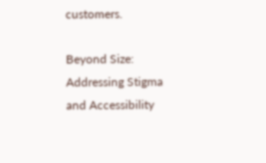customers.

Beyond Size: Addressing Stigma and Accessibility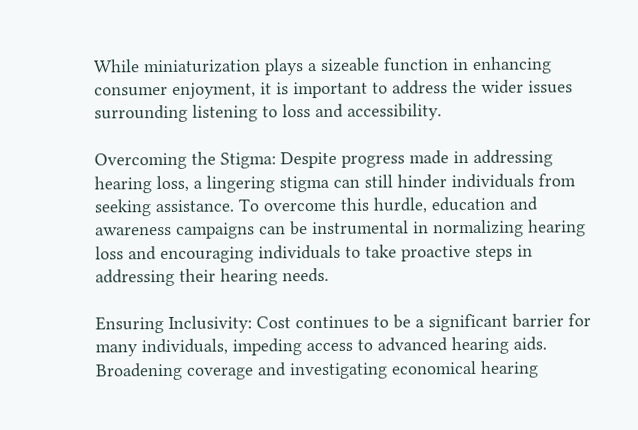While miniaturization plays a sizeable function in enhancing consumer enjoyment, it is important to address the wider issues surrounding listening to loss and accessibility.

Overcoming the Stigma: Despite progress made in addressing hearing loss, a lingering stigma can still hinder individuals from seeking assistance. To overcome this hurdle, education and awareness campaigns can be instrumental in normalizing hearing loss and encouraging individuals to take proactive steps in addressing their hearing needs.

Ensuring Inclusivity: Cost continues to be a significant barrier for many individuals, impeding access to advanced hearing aids. Broadening coverage and investigating economical hearing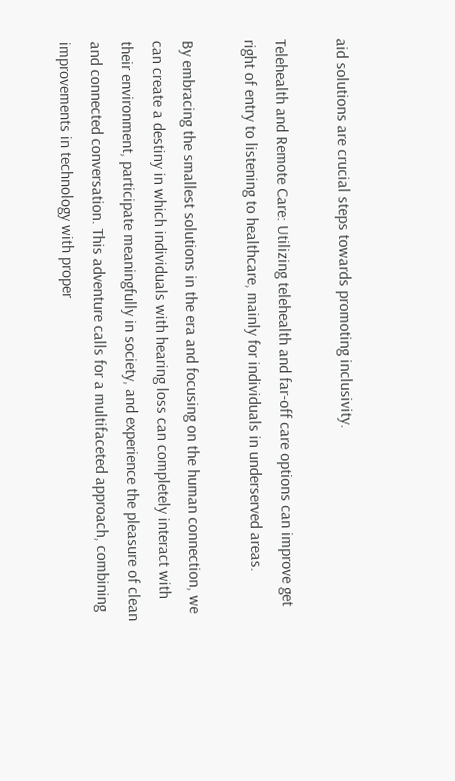aid solutions are crucial steps towards promoting inclusivity.

Telehealth and Remote Care: Utilizing telehealth and far-off care options can improve get right of entry to listening to healthcare, mainly for individuals in underserved areas.

By embracing the smallest solutions in the era and focusing on the human connection, we can create a destiny in which individuals with hearing loss can completely interact with their environment, participate meaningfully in society, and experience the pleasure of clean and connected conversation. This adventure calls for a multifaceted approach, combining improvements in technology with proper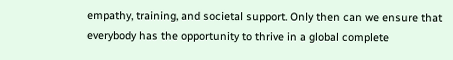empathy, training, and societal support. Only then can we ensure that everybody has the opportunity to thrive in a global complete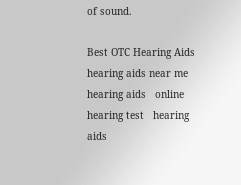of sound.

Best OTC Hearing Aids   hearing aids near me   hearing aids   online hearing test   hearing aids